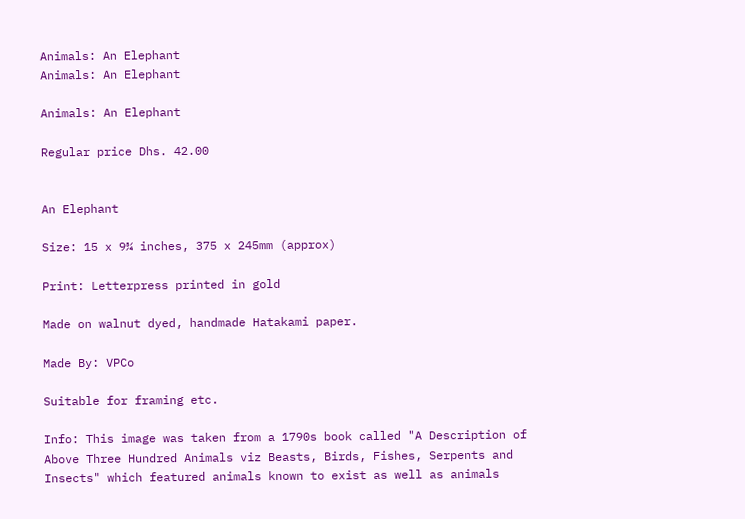Animals: An Elephant
Animals: An Elephant

Animals: An Elephant

Regular price Dhs. 42.00


An Elephant

Size: 15 x 9¾ inches, 375 x 245mm (approx)

Print: Letterpress printed in gold

Made on walnut dyed, handmade Hatakami paper.

Made By: VPCo

Suitable for framing etc.

Info: This image was taken from a 1790s book called "A Description of Above Three Hundred Animals viz Beasts, Birds, Fishes, Serpents and Insects" which featured animals known to exist as well as animals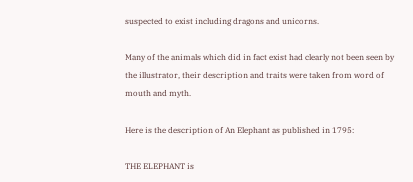suspected to exist including dragons and unicorns.

Many of the animals which did in fact exist had clearly not been seen by the illustrator, their description and traits were taken from word of mouth and myth.

Here is the description of An Elephant as published in 1795:

THE ELEPHANT is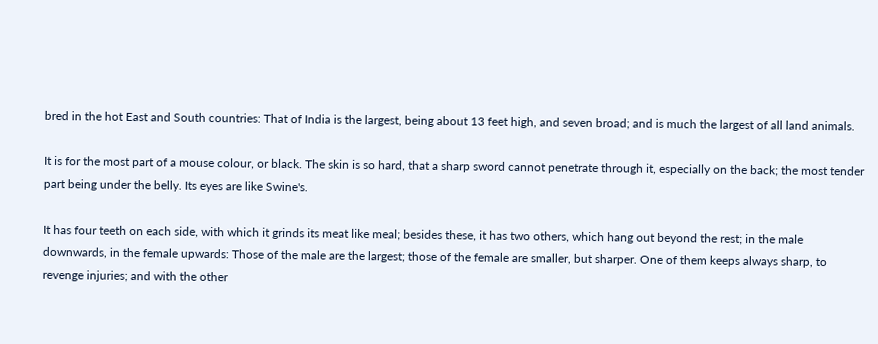bred in the hot East and South countries: That of India is the largest, being about 13 feet high, and seven broad; and is much the largest of all land animals.

It is for the most part of a mouse colour, or black. The skin is so hard, that a sharp sword cannot penetrate through it, especially on the back; the most tender part being under the belly. Its eyes are like Swine's.

It has four teeth on each side, with which it grinds its meat like meal; besides these, it has two others, which hang out beyond the rest; in the male downwards, in the female upwards: Those of the male are the largest; those of the female are smaller, but sharper. One of them keeps always sharp, to revenge injuries; and with the other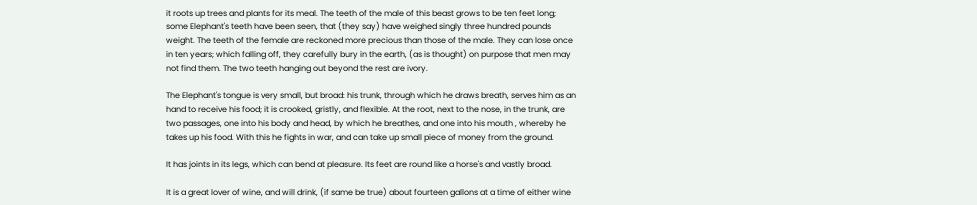it roots up trees and plants for its meal. The teeth of the male of this beast grows to be ten feet long; some Elephant's teeth have been seen, that (they say) have weighed singly three hundred pounds weight. The teeth of the female are reckoned more precious than those of the male. They can lose once in ten years; which falling off, they carefully bury in the earth, (as is thought) on purpose that men may not find them. The two teeth hanging out beyond the rest are ivory.

The Elephant's tongue is very small, but broad: his trunk, through which he draws breath, serves him as an hand to receive his food; it is crooked, gristly, and flexible. At the root, next to the nose, in the trunk, are two passages, one into his body and head, by which he breathes, and one into his mouth , whereby he takes up his food. With this he fights in war, and can take up small piece of money from the ground.

It has joints in its legs, which can bend at pleasure. Its feet are round like a horse's and vastly broad.

It is a great lover of wine, and will drink, (if same be true) about fourteen gallons at a time of either wine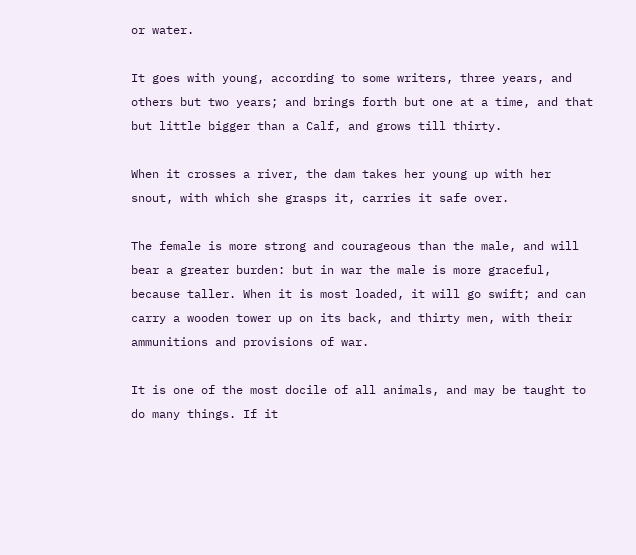or water.

It goes with young, according to some writers, three years, and others but two years; and brings forth but one at a time, and that but little bigger than a Calf, and grows till thirty.

When it crosses a river, the dam takes her young up with her snout, with which she grasps it, carries it safe over.

The female is more strong and courageous than the male, and will bear a greater burden: but in war the male is more graceful, because taller. When it is most loaded, it will go swift; and can carry a wooden tower up on its back, and thirty men, with their ammunitions and provisions of war.

It is one of the most docile of all animals, and may be taught to do many things. If it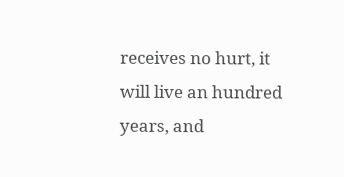receives no hurt, it will live an hundred years, and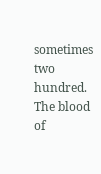sometimes two hundred. The blood of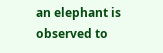an elephant is observed to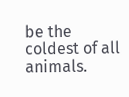be the coldest of all animals.